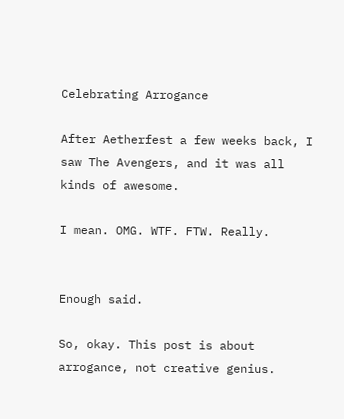Celebrating Arrogance

After Aetherfest a few weeks back, I saw The Avengers, and it was all kinds of awesome.

I mean. OMG. WTF. FTW. Really.


Enough said.

So, okay. This post is about arrogance, not creative genius.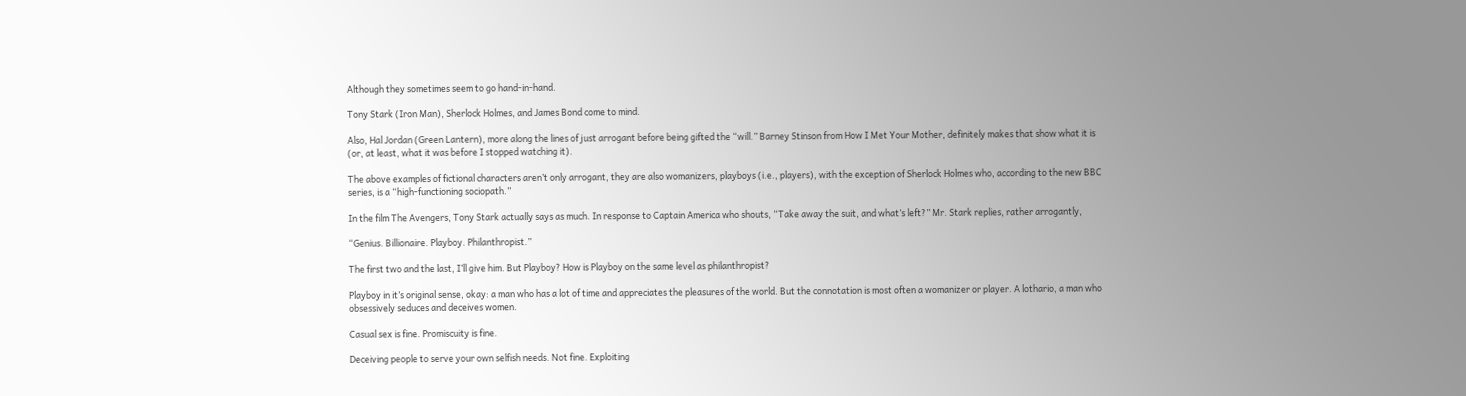Although they sometimes seem to go hand-in-hand.

Tony Stark (Iron Man), Sherlock Holmes, and James Bond come to mind.

Also, Hal Jordan (Green Lantern), more along the lines of just arrogant before being gifted the “will.” Barney Stinson from How I Met Your Mother, definitely makes that show what it is (or, at least, what it was before I stopped watching it).

The above examples of fictional characters aren’t only arrogant, they are also womanizers, playboys (i.e., players), with the exception of Sherlock Holmes who, according to the new BBC series, is a “high-functioning sociopath.”

In the film The Avengers, Tony Stark actually says as much. In response to Captain America who shouts, “Take away the suit, and what’s left?” Mr. Stark replies, rather arrogantly,

“Genius. Billionaire. Playboy. Philanthropist.”

The first two and the last, I’ll give him. But Playboy? How is Playboy on the same level as philanthropist?

Playboy in it’s original sense, okay: a man who has a lot of time and appreciates the pleasures of the world. But the connotation is most often a womanizer or player. A lothario, a man who obsessively seduces and deceives women.

Casual sex is fine. Promiscuity is fine.

Deceiving people to serve your own selfish needs. Not fine. Exploiting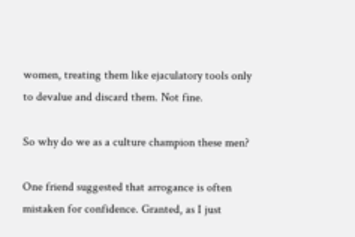women, treating them like ejaculatory tools only to devalue and discard them. Not fine.

So why do we as a culture champion these men?

One friend suggested that arrogance is often mistaken for confidence. Granted, as I just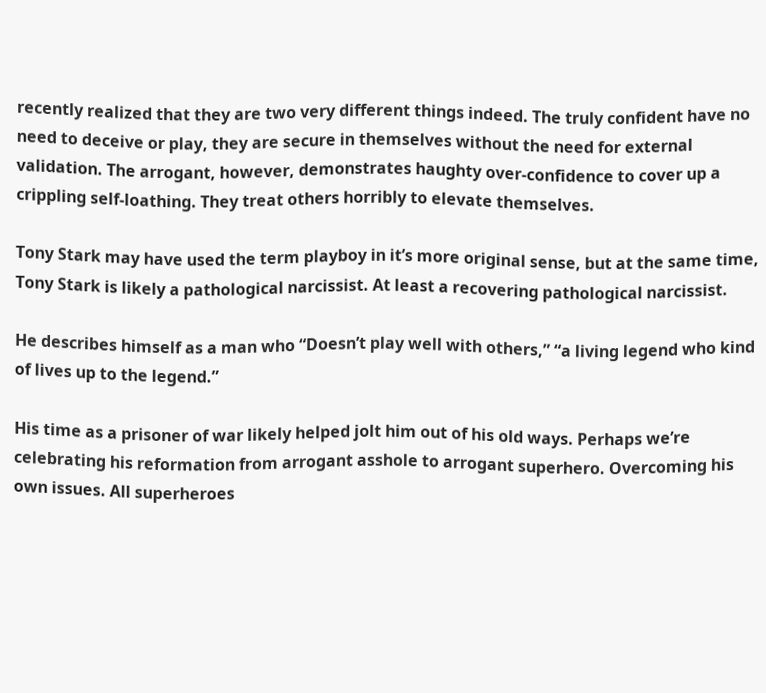recently realized that they are two very different things indeed. The truly confident have no need to deceive or play, they are secure in themselves without the need for external validation. The arrogant, however, demonstrates haughty over-confidence to cover up a crippling self-loathing. They treat others horribly to elevate themselves.

Tony Stark may have used the term playboy in it’s more original sense, but at the same time, Tony Stark is likely a pathological narcissist. At least a recovering pathological narcissist.

He describes himself as a man who “Doesn’t play well with others,” “a living legend who kind of lives up to the legend.”

His time as a prisoner of war likely helped jolt him out of his old ways. Perhaps we’re celebrating his reformation from arrogant asshole to arrogant superhero. Overcoming his own issues. All superheroes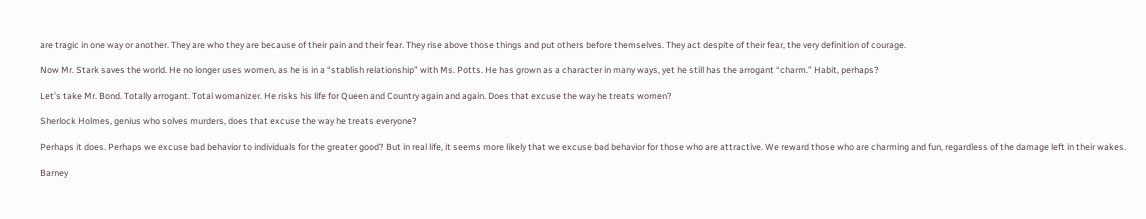are tragic in one way or another. They are who they are because of their pain and their fear. They rise above those things and put others before themselves. They act despite of their fear, the very definition of courage.

Now Mr. Stark saves the world. He no longer uses women, as he is in a “stablish relationship” with Ms. Potts. He has grown as a character in many ways, yet he still has the arrogant “charm.” Habit, perhaps?

Let’s take Mr. Bond. Totally arrogant. Total womanizer. He risks his life for Queen and Country again and again. Does that excuse the way he treats women?

Sherlock Holmes, genius who solves murders, does that excuse the way he treats everyone?

Perhaps it does. Perhaps we excuse bad behavior to individuals for the greater good? But in real life, it seems more likely that we excuse bad behavior for those who are attractive. We reward those who are charming and fun, regardless of the damage left in their wakes.

Barney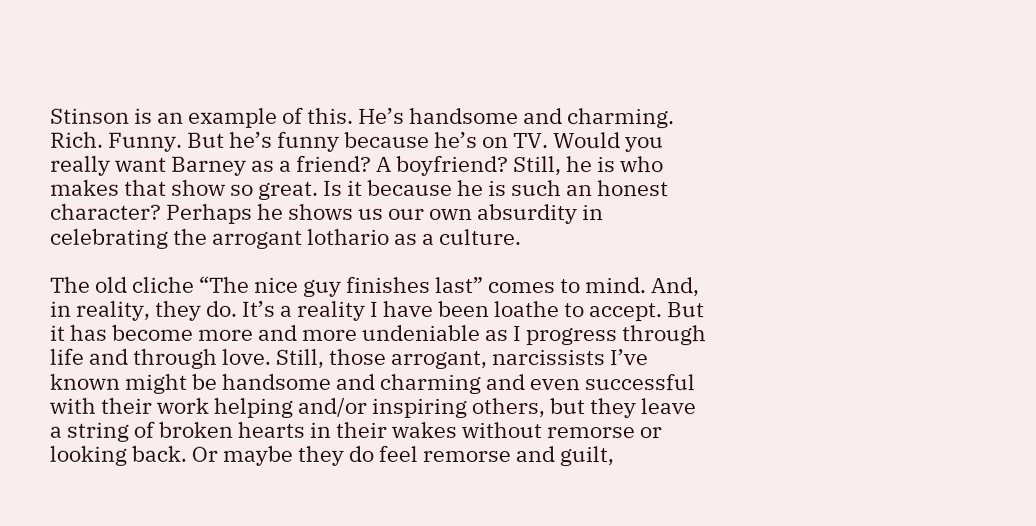Stinson is an example of this. He’s handsome and charming. Rich. Funny. But he’s funny because he’s on TV. Would you really want Barney as a friend? A boyfriend? Still, he is who makes that show so great. Is it because he is such an honest character? Perhaps he shows us our own absurdity in celebrating the arrogant lothario as a culture.

The old cliche “The nice guy finishes last” comes to mind. And, in reality, they do. It’s a reality I have been loathe to accept. But it has become more and more undeniable as I progress through life and through love. Still, those arrogant, narcissists I’ve known might be handsome and charming and even successful with their work helping and/or inspiring others, but they leave a string of broken hearts in their wakes without remorse or looking back. Or maybe they do feel remorse and guilt,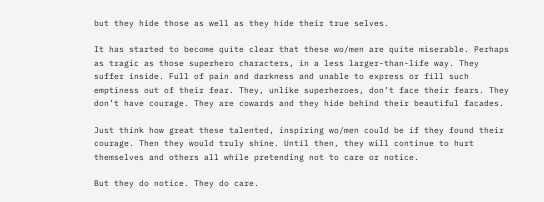but they hide those as well as they hide their true selves.

It has started to become quite clear that these wo/men are quite miserable. Perhaps as tragic as those superhero characters, in a less larger-than-life way. They suffer inside. Full of pain and darkness and unable to express or fill such emptiness out of their fear. They, unlike superheroes, don’t face their fears. They don’t have courage. They are cowards and they hide behind their beautiful facades.

Just think how great these talented, inspiring wo/men could be if they found their courage. Then they would truly shine. Until then, they will continue to hurt themselves and others all while pretending not to care or notice.

But they do notice. They do care.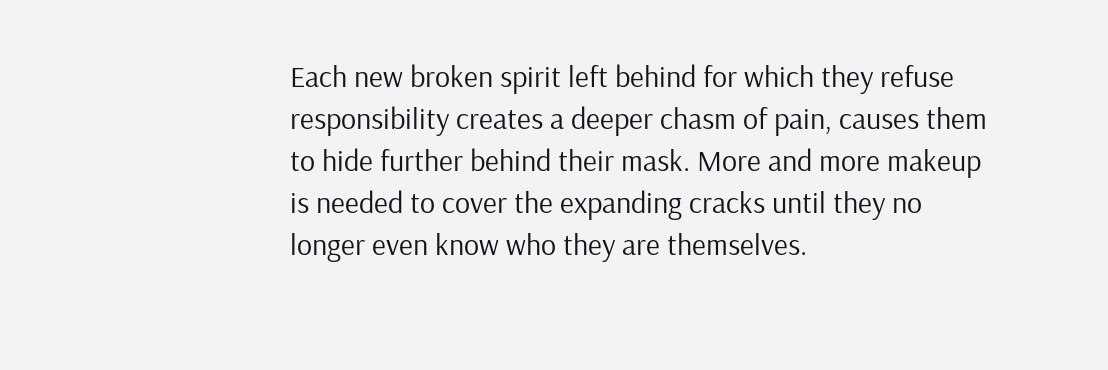Each new broken spirit left behind for which they refuse responsibility creates a deeper chasm of pain, causes them to hide further behind their mask. More and more makeup is needed to cover the expanding cracks until they no longer even know who they are themselves.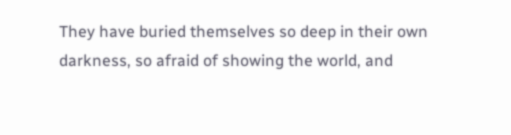They have buried themselves so deep in their own darkness, so afraid of showing the world, and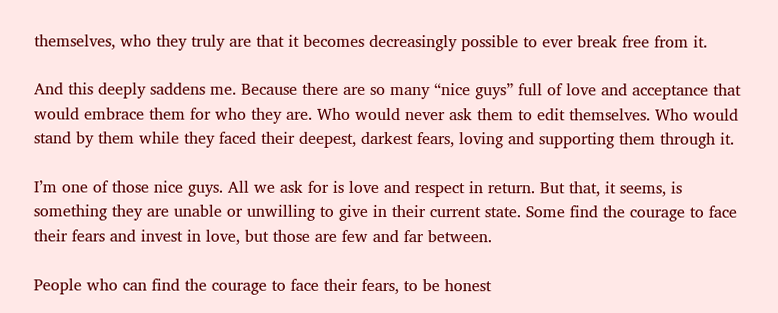themselves, who they truly are that it becomes decreasingly possible to ever break free from it.

And this deeply saddens me. Because there are so many “nice guys” full of love and acceptance that would embrace them for who they are. Who would never ask them to edit themselves. Who would stand by them while they faced their deepest, darkest fears, loving and supporting them through it.

I’m one of those nice guys. All we ask for is love and respect in return. But that, it seems, is something they are unable or unwilling to give in their current state. Some find the courage to face their fears and invest in love, but those are few and far between.

People who can find the courage to face their fears, to be honest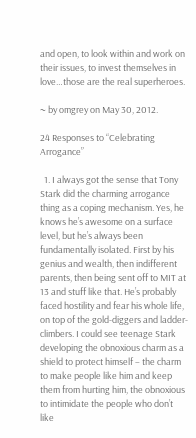and open, to look within and work on their issues, to invest themselves in love…those are the real superheroes.

~ by omgrey on May 30, 2012.

24 Responses to “Celebrating Arrogance”

  1. I always got the sense that Tony Stark did the charming arrogance thing as a coping mechanism. Yes, he knows he’s awesome on a surface level, but he’s always been fundamentally isolated. First by his genius and wealth, then indifferent parents, then being sent off to MIT at 13 and stuff like that. He’s probably faced hostility and fear his whole life, on top of the gold-diggers and ladder-climbers. I could see teenage Stark developing the obnoxious charm as a shield to protect himself – the charm to make people like him and keep them from hurting him, the obnoxious to intimidate the people who don’t like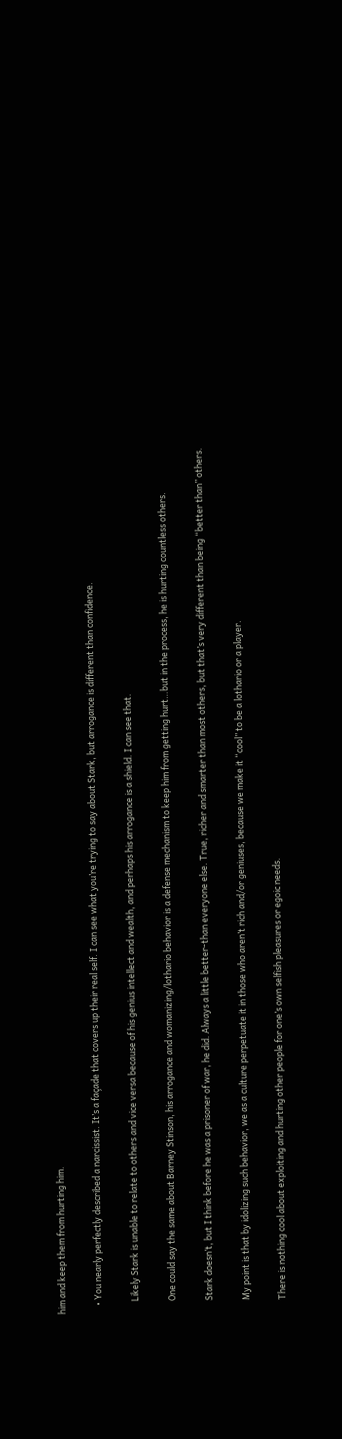him and keep them from hurting him.

    • You nearly perfectly described a narcissist. It’s a façade that covers up their real self. I can see what you’re trying to say about Stark, but arrogance is different than confidence.

      Likely Stark is unable to relate to others and vice versa because of his genius intellect and wealth, and perhaps his arrogance is a shield. I can see that.

      One could say the same about Barney Stinson, his arrogance and womanizing/lothario behavior is a defense mechanism to keep him from getting hurt…but in the process, he is hurting countless others.

      Stark doesn’t, but I think before he was a prisoner of war, he did. Always a little better-than everyone else. True, richer and smarter than most others, but that’s very different than being “better than” others.

      My point is that by idolizing such behavior, we as a culture perpetuate it in those who aren’t rich and/or geniuses, because we make it “cool” to be a lothario or a player.

      There is nothing cool about exploiting and hurting other people for one’s own selfish pleasures or egoic needs.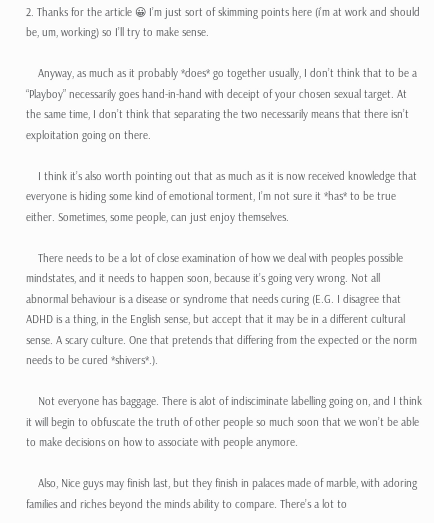2. Thanks for the article 😀 I’m just sort of skimming points here (i’m at work and should be, um, working) so I’ll try to make sense.

    Anyway, as much as it probably *does* go together usually, I don’t think that to be a “Playboy” necessarily goes hand-in-hand with deceipt of your chosen sexual target. At the same time, I don’t think that separating the two necessarily means that there isn’t exploitation going on there.

    I think it’s also worth pointing out that as much as it is now received knowledge that everyone is hiding some kind of emotional torment, I’m not sure it *has* to be true either. Sometimes, some people, can just enjoy themselves.

    There needs to be a lot of close examination of how we deal with peoples possible mindstates, and it needs to happen soon, because it’s going very wrong. Not all abnormal behaviour is a disease or syndrome that needs curing (E.G. I disagree that ADHD is a thing, in the English sense, but accept that it may be in a different cultural sense. A scary culture. One that pretends that differing from the expected or the norm needs to be cured *shivers*.).

    Not everyone has baggage. There is alot of indisciminate labelling going on, and I think it will begin to obfuscate the truth of other people so much soon that we won’t be able to make decisions on how to associate with people anymore.

    Also, Nice guys may finish last, but they finish in palaces made of marble, with adoring families and riches beyond the minds ability to compare. There’s a lot to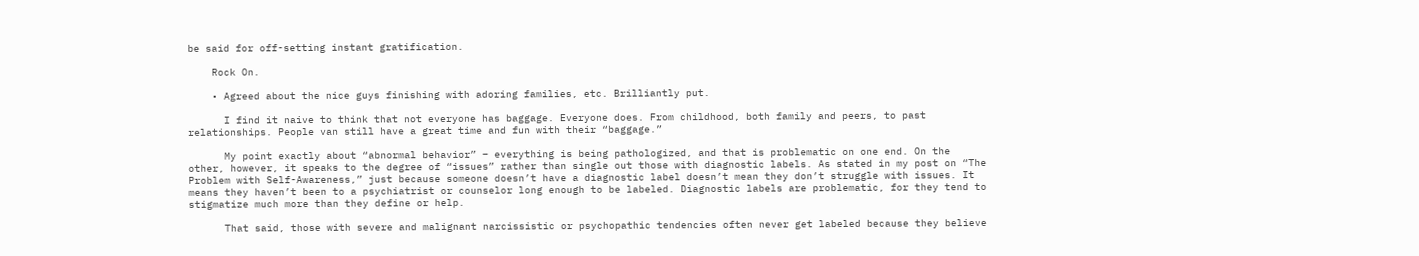be said for off-setting instant gratification.

    Rock On.

    • Agreed about the nice guys finishing with adoring families, etc. Brilliantly put.

      I find it naive to think that not everyone has baggage. Everyone does. From childhood, both family and peers, to past relationships. People van still have a great time and fun with their “baggage.”

      My point exactly about “abnormal behavior” – everything is being pathologized, and that is problematic on one end. On the other, however, it speaks to the degree of “issues” rather than single out those with diagnostic labels. As stated in my post on “The Problem with Self-Awareness,” just because someone doesn’t have a diagnostic label doesn’t mean they don’t struggle with issues. It means they haven’t been to a psychiatrist or counselor long enough to be labeled. Diagnostic labels are problematic, for they tend to stigmatize much more than they define or help.

      That said, those with severe and malignant narcissistic or psychopathic tendencies often never get labeled because they believe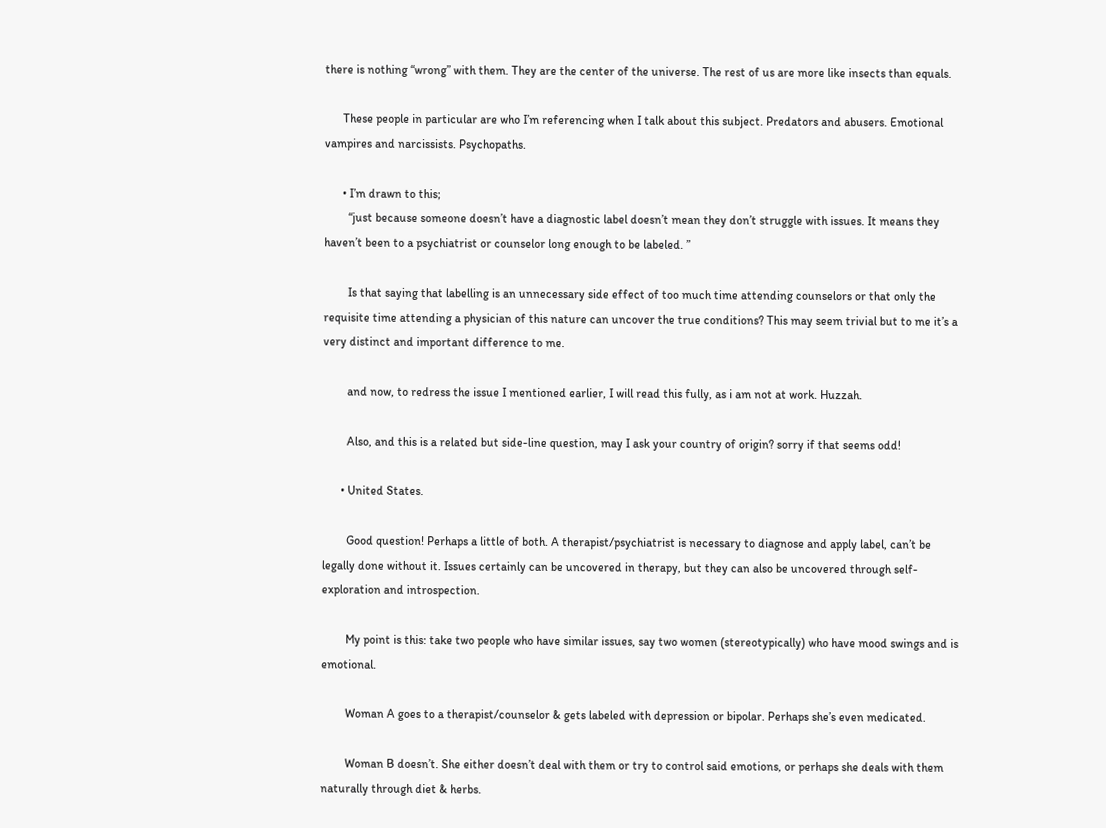there is nothing “wrong” with them. They are the center of the universe. The rest of us are more like insects than equals.

      These people in particular are who I’m referencing when I talk about this subject. Predators and abusers. Emotional vampires and narcissists. Psychopaths.

      • I’m drawn to this;
        “just because someone doesn’t have a diagnostic label doesn’t mean they don’t struggle with issues. It means they haven’t been to a psychiatrist or counselor long enough to be labeled. ”

        Is that saying that labelling is an unnecessary side effect of too much time attending counselors or that only the requisite time attending a physician of this nature can uncover the true conditions? This may seem trivial but to me it’s a very distinct and important difference to me.

        and now, to redress the issue I mentioned earlier, I will read this fully, as i am not at work. Huzzah.

        Also, and this is a related but side-line question, may I ask your country of origin? sorry if that seems odd!

      • United States.

        Good question! Perhaps a little of both. A therapist/psychiatrist is necessary to diagnose and apply label, can’t be legally done without it. Issues certainly can be uncovered in therapy, but they can also be uncovered through self-exploration and introspection.

        My point is this: take two people who have similar issues, say two women (stereotypically) who have mood swings and is emotional.

        Woman A goes to a therapist/counselor & gets labeled with depression or bipolar. Perhaps she’s even medicated.

        Woman B doesn’t. She either doesn’t deal with them or try to control said emotions, or perhaps she deals with them naturally through diet & herbs.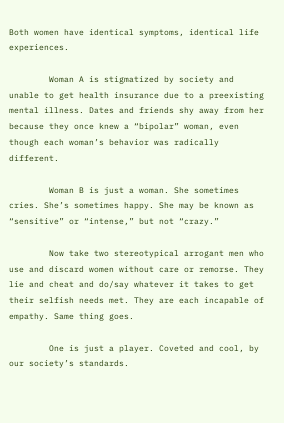Both women have identical symptoms, identical life experiences.

        Woman A is stigmatized by society and unable to get health insurance due to a preexisting mental illness. Dates and friends shy away from her because they once knew a “bipolar” woman, even though each woman’s behavior was radically different.

        Woman B is just a woman. She sometimes cries. She’s sometimes happy. She may be known as “sensitive” or “intense,” but not “crazy.”

        Now take two stereotypical arrogant men who use and discard women without care or remorse. They lie and cheat and do/say whatever it takes to get their selfish needs met. They are each incapable of empathy. Same thing goes.

        One is just a player. Coveted and cool, by our society’s standards.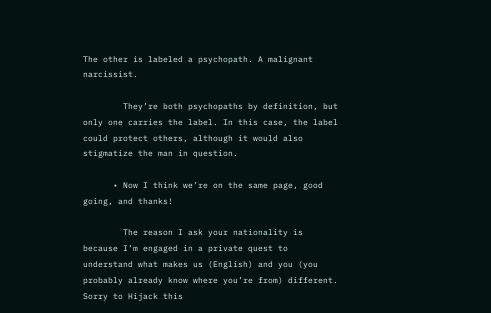The other is labeled a psychopath. A malignant narcissist.

        They’re both psychopaths by definition, but only one carries the label. In this case, the label could protect others, although it would also stigmatize the man in question.

      • Now I think we’re on the same page, good going, and thanks!

        The reason I ask your nationality is because I’m engaged in a private quest to understand what makes us (English) and you (you probably already know where you’re from) different. Sorry to Hijack this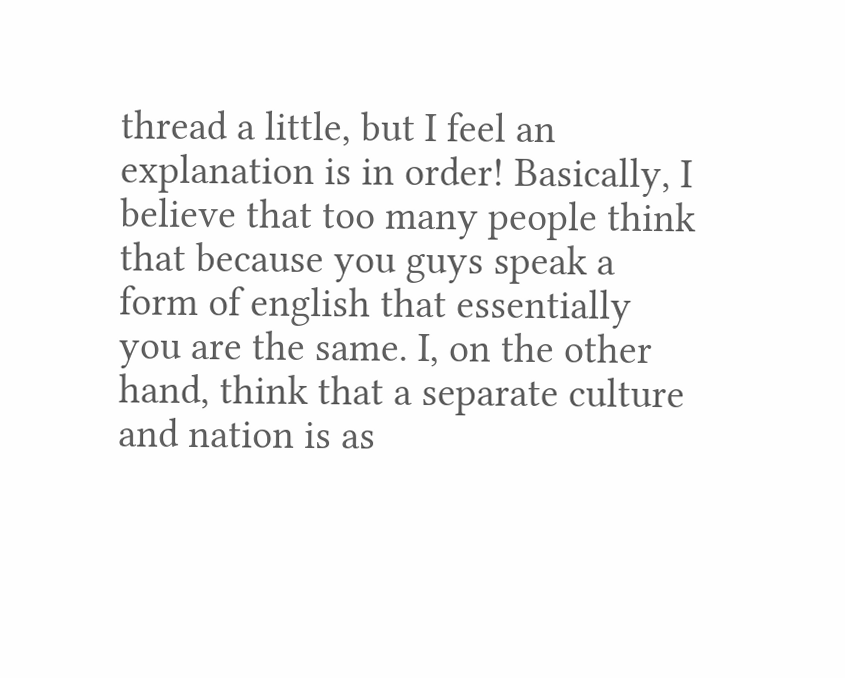thread a little, but I feel an explanation is in order! Basically, I believe that too many people think that because you guys speak a form of english that essentially you are the same. I, on the other hand, think that a separate culture and nation is as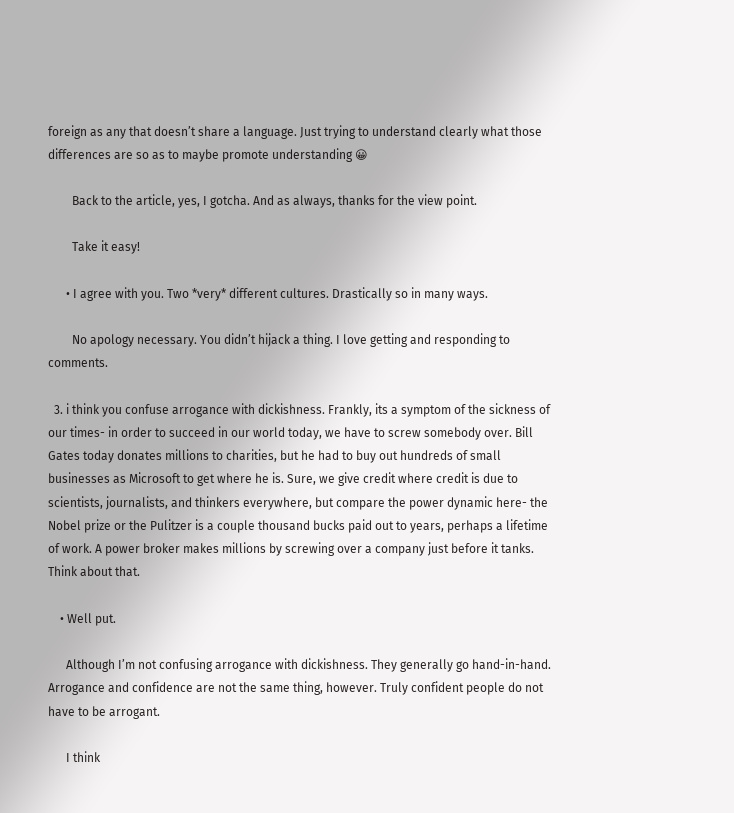foreign as any that doesn’t share a language. Just trying to understand clearly what those differences are so as to maybe promote understanding 😀

        Back to the article, yes, I gotcha. And as always, thanks for the view point.

        Take it easy!

      • I agree with you. Two *very* different cultures. Drastically so in many ways.

        No apology necessary. You didn’t hijack a thing. I love getting and responding to comments.

  3. i think you confuse arrogance with dickishness. Frankly, its a symptom of the sickness of our times- in order to succeed in our world today, we have to screw somebody over. Bill Gates today donates millions to charities, but he had to buy out hundreds of small businesses as Microsoft to get where he is. Sure, we give credit where credit is due to scientists, journalists, and thinkers everywhere, but compare the power dynamic here- the Nobel prize or the Pulitzer is a couple thousand bucks paid out to years, perhaps a lifetime of work. A power broker makes millions by screwing over a company just before it tanks. Think about that.

    • Well put.

      Although I’m not confusing arrogance with dickishness. They generally go hand-in-hand. Arrogance and confidence are not the same thing, however. Truly confident people do not have to be arrogant.

      I think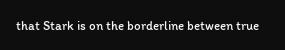that Stark is on the borderline between true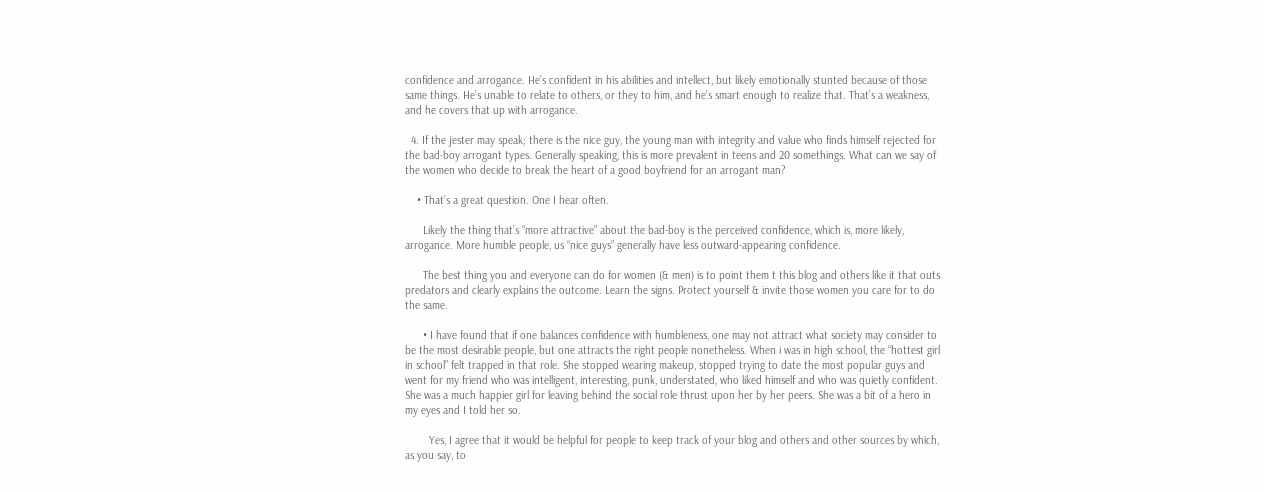confidence and arrogance. He’s confident in his abilities and intellect, but likely emotionally stunted because of those same things. He’s unable to relate to others, or they to him, and he’s smart enough to realize that. That’s a weakness, and he covers that up with arrogance.

  4. If the jester may speak; there is the nice guy, the young man with integrity and value who finds himself rejected for the bad-boy arrogant types. Generally speaking, this is more prevalent in teens and 20 somethings. What can we say of the women who decide to break the heart of a good boyfriend for an arrogant man?

    • That’s a great question. One I hear often.

      Likely the thing that’s “more attractive” about the bad-boy is the perceived confidence, which is, more likely, arrogance. More humble people, us “nice guys” generally have less outward-appearing confidence.

      The best thing you and everyone can do for women (& men) is to point them t this blog and others like it that outs predators and clearly explains the outcome. Learn the signs. Protect yourself & invite those women you care for to do the same.

      • I have found that if one balances confidence with humbleness, one may not attract what society may consider to be the most desirable people, but one attracts the right people nonetheless. When i was in high school, the “hottest girl in school” felt trapped in that role. She stopped wearing makeup, stopped trying to date the most popular guys and went for my friend who was intelligent, interesting, punk, understated, who liked himself and who was quietly confident. She was a much happier girl for leaving behind the social role thrust upon her by her peers. She was a bit of a hero in my eyes and I told her so.

        Yes, I agree that it would be helpful for people to keep track of your blog and others and other sources by which, as you say, to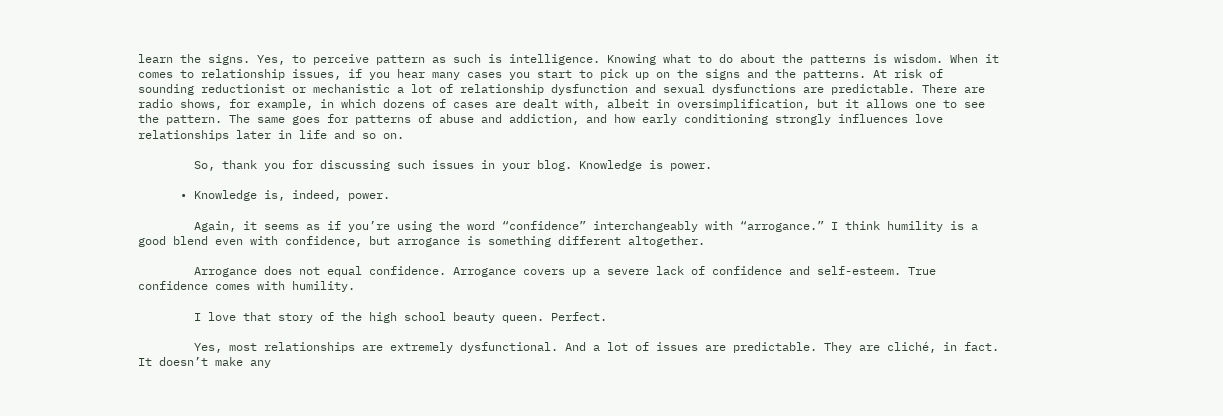learn the signs. Yes, to perceive pattern as such is intelligence. Knowing what to do about the patterns is wisdom. When it comes to relationship issues, if you hear many cases you start to pick up on the signs and the patterns. At risk of sounding reductionist or mechanistic a lot of relationship dysfunction and sexual dysfunctions are predictable. There are radio shows, for example, in which dozens of cases are dealt with, albeit in oversimplification, but it allows one to see the pattern. The same goes for patterns of abuse and addiction, and how early conditioning strongly influences love relationships later in life and so on.

        So, thank you for discussing such issues in your blog. Knowledge is power.

      • Knowledge is, indeed, power.

        Again, it seems as if you’re using the word “confidence” interchangeably with “arrogance.” I think humility is a good blend even with confidence, but arrogance is something different altogether.

        Arrogance does not equal confidence. Arrogance covers up a severe lack of confidence and self-esteem. True confidence comes with humility.

        I love that story of the high school beauty queen. Perfect.

        Yes, most relationships are extremely dysfunctional. And a lot of issues are predictable. They are cliché, in fact. It doesn’t make any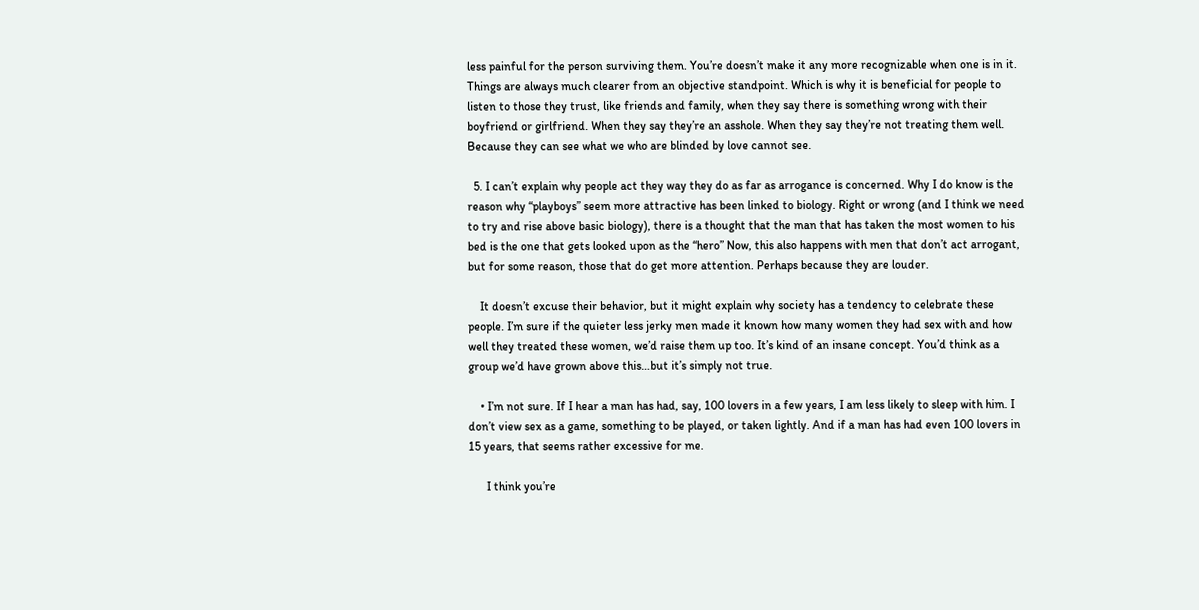less painful for the person surviving them. You’re doesn’t make it any more recognizable when one is in it. Things are always much clearer from an objective standpoint. Which is why it is beneficial for people to listen to those they trust, like friends and family, when they say there is something wrong with their boyfriend or girlfriend. When they say they’re an asshole. When they say they’re not treating them well. Because they can see what we who are blinded by love cannot see.

  5. I can’t explain why people act they way they do as far as arrogance is concerned. Why I do know is the reason why “playboys” seem more attractive has been linked to biology. Right or wrong (and I think we need to try and rise above basic biology), there is a thought that the man that has taken the most women to his bed is the one that gets looked upon as the “hero” Now, this also happens with men that don’t act arrogant, but for some reason, those that do get more attention. Perhaps because they are louder.

    It doesn’t excuse their behavior, but it might explain why society has a tendency to celebrate these people. I’m sure if the quieter less jerky men made it known how many women they had sex with and how well they treated these women, we’d raise them up too. It’s kind of an insane concept. You’d think as a group we’d have grown above this…but it’s simply not true.

    • I’m not sure. If I hear a man has had, say, 100 lovers in a few years, I am less likely to sleep with him. I don’t view sex as a game, something to be played, or taken lightly. And if a man has had even 100 lovers in 15 years, that seems rather excessive for me.

      I think you’re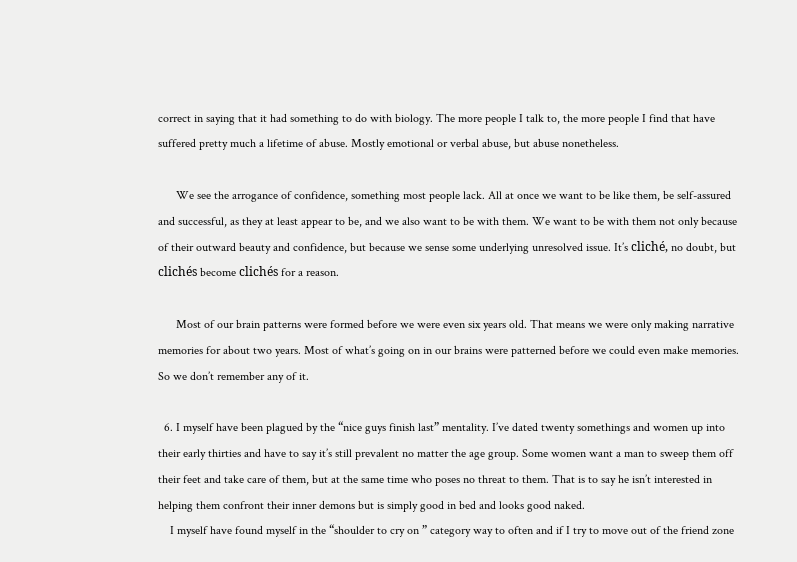correct in saying that it had something to do with biology. The more people I talk to, the more people I find that have suffered pretty much a lifetime of abuse. Mostly emotional or verbal abuse, but abuse nonetheless.

      We see the arrogance of confidence, something most people lack. All at once we want to be like them, be self-assured and successful, as they at least appear to be, and we also want to be with them. We want to be with them not only because of their outward beauty and confidence, but because we sense some underlying unresolved issue. It’s cliché, no doubt, but clichés become clichés for a reason.

      Most of our brain patterns were formed before we were even six years old. That means we were only making narrative memories for about two years. Most of what’s going on in our brains were patterned before we could even make memories. So we don’t remember any of it.

  6. I myself have been plagued by the “nice guys finish last” mentality. I’ve dated twenty somethings and women up into their early thirties and have to say it’s still prevalent no matter the age group. Some women want a man to sweep them off their feet and take care of them, but at the same time who poses no threat to them. That is to say he isn’t interested in helping them confront their inner demons but is simply good in bed and looks good naked.
    I myself have found myself in the “shoulder to cry on ” category way to often and if I try to move out of the friend zone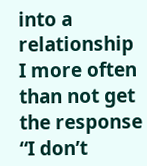into a relationship I more often than not get the response “I don’t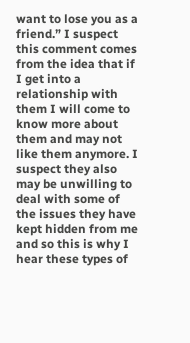want to lose you as a friend.” I suspect this comment comes from the idea that if I get into a relationship with them I will come to know more about them and may not like them anymore. I suspect they also may be unwilling to deal with some of the issues they have kept hidden from me and so this is why I hear these types of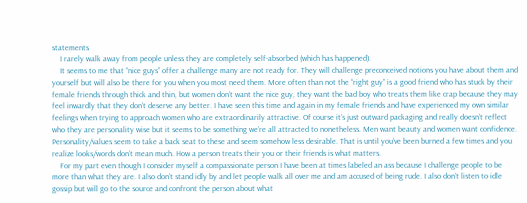statements
    I rarely walk away from people unless they are completely self-absorbed (which has happened).
    It seems to me that “nice guys” offer a challenge many are not ready for. They will challenge preconceived notions you have about them and yourself but will also be there for you when you most need them. More often than not the “right guy” is a good friend who has stuck by their female friends through thick and thin, but women don’t want the nice guy, they want the bad boy who treats them like crap because they may feel inwardly that they don’t deserve any better. I have seen this time and again in my female friends and have experienced my own similar feelings when trying to approach women who are extraordinarily attractive. Of course it’s just outward packaging and really doesn’t reflect who they are personality wise but it seems to be something we’re all attracted to nonetheless. Men want beauty and women want confidence. Personality/values seem to take a back seat to these and seem somehow less desirable. That is until you’ve been burned a few times and you realize looks/words don’t mean much. How a person treats their you or their friends is what matters.
    For my part even though I consider myself a compassionate person I have been at times labeled an ass because I challenge people to be more than what they are. I also don’t stand idly by and let people walk all over me and am accused of being rude. I also don’t listen to idle gossip but will go to the source and confront the person about what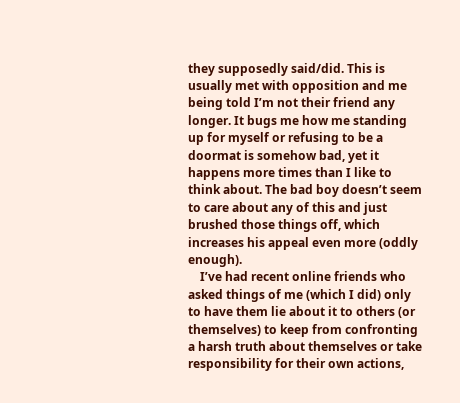they supposedly said/did. This is usually met with opposition and me being told I’m not their friend any longer. It bugs me how me standing up for myself or refusing to be a doormat is somehow bad, yet it happens more times than I like to think about. The bad boy doesn’t seem to care about any of this and just brushed those things off, which increases his appeal even more (oddly enough).
    I’ve had recent online friends who asked things of me (which I did) only to have them lie about it to others (or themselves) to keep from confronting a harsh truth about themselves or take responsibility for their own actions,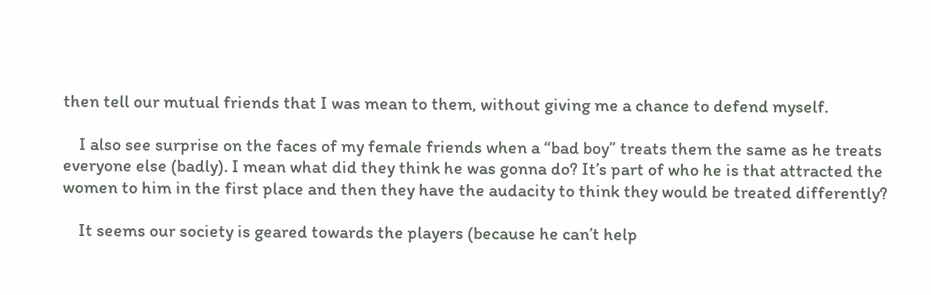then tell our mutual friends that I was mean to them, without giving me a chance to defend myself.

    I also see surprise on the faces of my female friends when a “bad boy” treats them the same as he treats everyone else (badly). I mean what did they think he was gonna do? It’s part of who he is that attracted the women to him in the first place and then they have the audacity to think they would be treated differently?

    It seems our society is geared towards the players (because he can’t help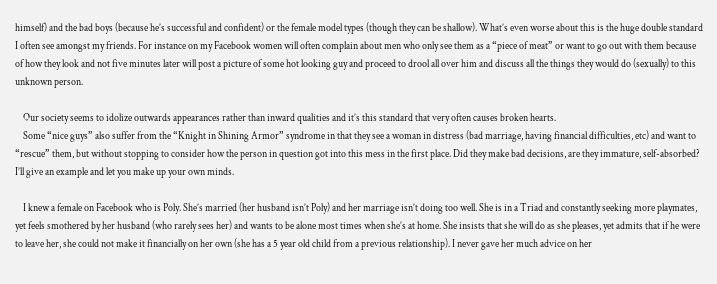himself) and the bad boys (because he’s successful and confident) or the female model types (though they can be shallow). What’s even worse about this is the huge double standard I often see amongst my friends. For instance on my Facebook women will often complain about men who only see them as a “piece of meat” or want to go out with them because of how they look and not five minutes later will post a picture of some hot looking guy and proceed to drool all over him and discuss all the things they would do (sexually) to this unknown person.

    Our society seems to idolize outwards appearances rather than inward qualities and it’s this standard that very often causes broken hearts.
    Some “nice guys” also suffer from the “Knight in Shining Armor” syndrome in that they see a woman in distress (bad marriage, having financial difficulties, etc) and want to “rescue” them, but without stopping to consider how the person in question got into this mess in the first place. Did they make bad decisions, are they immature, self-absorbed? I’ll give an example and let you make up your own minds.

    I knew a female on Facebook who is Poly. She’s married (her husband isn’t Poly) and her marriage isn’t doing too well. She is in a Triad and constantly seeking more playmates, yet feels smothered by her husband (who rarely sees her) and wants to be alone most times when she’s at home. She insists that she will do as she pleases, yet admits that if he were to leave her, she could not make it financially on her own (she has a 5 year old child from a previous relationship). I never gave her much advice on her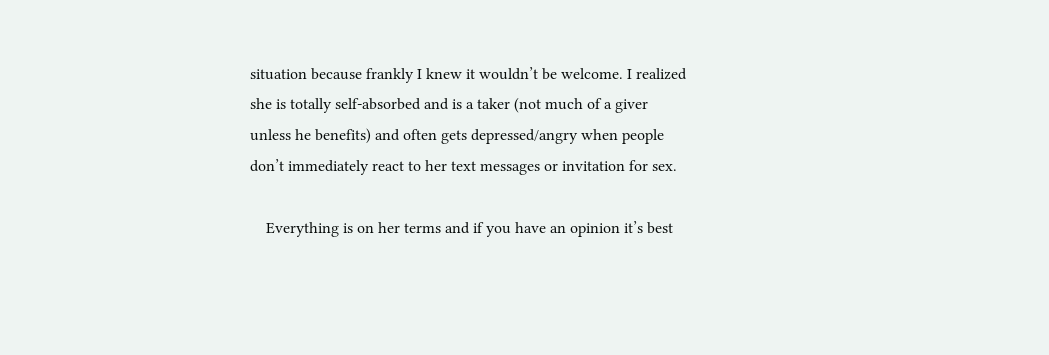situation because frankly I knew it wouldn’t be welcome. I realized she is totally self-absorbed and is a taker (not much of a giver unless he benefits) and often gets depressed/angry when people don’t immediately react to her text messages or invitation for sex.

    Everything is on her terms and if you have an opinion it’s best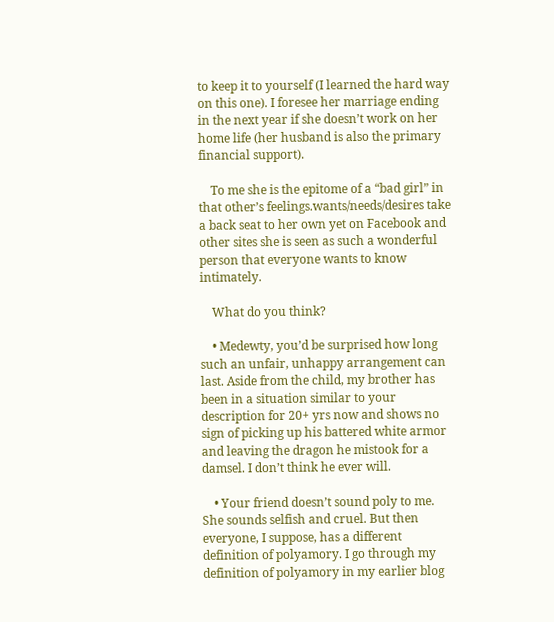to keep it to yourself (I learned the hard way on this one). I foresee her marriage ending in the next year if she doesn’t work on her home life (her husband is also the primary financial support).

    To me she is the epitome of a “bad girl” in that other’s feelings.wants/needs/desires take a back seat to her own yet on Facebook and other sites she is seen as such a wonderful person that everyone wants to know intimately.

    What do you think?

    • Medewty, you’d be surprised how long such an unfair, unhappy arrangement can last. Aside from the child, my brother has been in a situation similar to your description for 20+ yrs now and shows no sign of picking up his battered white armor and leaving the dragon he mistook for a damsel. I don’t think he ever will.

    • Your friend doesn’t sound poly to me. She sounds selfish and cruel. But then everyone, I suppose, has a different definition of polyamory. I go through my definition of polyamory in my earlier blog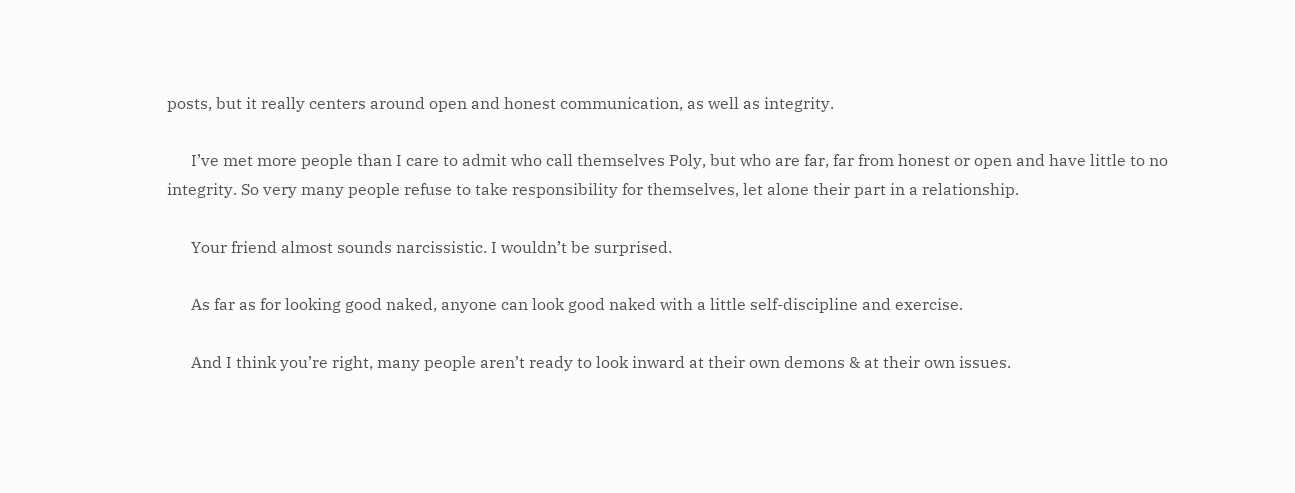posts, but it really centers around open and honest communication, as well as integrity.

      I’ve met more people than I care to admit who call themselves Poly, but who are far, far from honest or open and have little to no integrity. So very many people refuse to take responsibility for themselves, let alone their part in a relationship.

      Your friend almost sounds narcissistic. I wouldn’t be surprised.

      As far as for looking good naked, anyone can look good naked with a little self-discipline and exercise.

      And I think you’re right, many people aren’t ready to look inward at their own demons & at their own issues.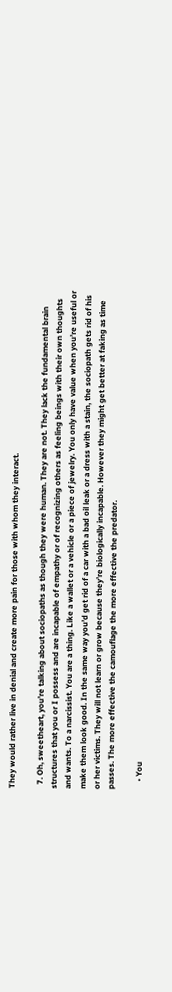They would rather live in denial and create more pain for those with whom they interact.

  7. Oh, sweetheart, you’re talking about sociopaths as though they were human. They are not. They lack the fundamental brain structures that you or I possess and are incapable of empathy or of recognizing others as feeling beings with their own thoughts and wants. To a narcissist. You are a thing. Like a wallet or a vehicle or a piece of jewelry. You only have value when you’re useful or make them look good. In the same way you’d get rid of a car with a bad oil leak or a dress with a stain, the sociopath gets rid of his or her victims. They will not learn or grow because they’re biologically incapable. However they might get better at faking as time passes. The more effective the camouflage the more effective the predator.

    • You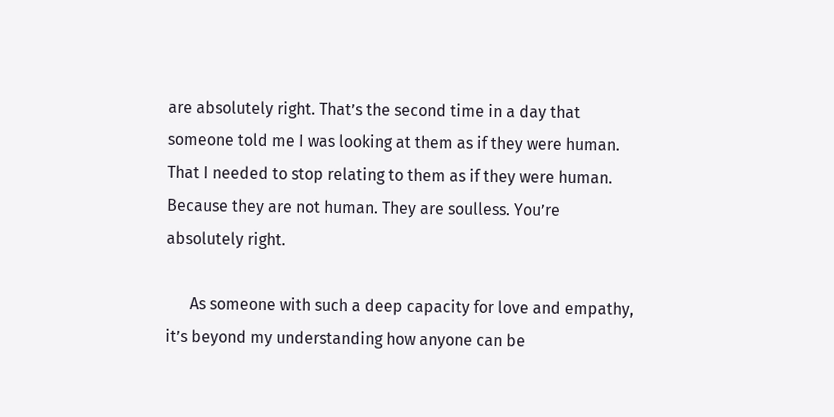are absolutely right. That’s the second time in a day that someone told me I was looking at them as if they were human. That I needed to stop relating to them as if they were human. Because they are not human. They are soulless. You’re absolutely right.

      As someone with such a deep capacity for love and empathy, it’s beyond my understanding how anyone can be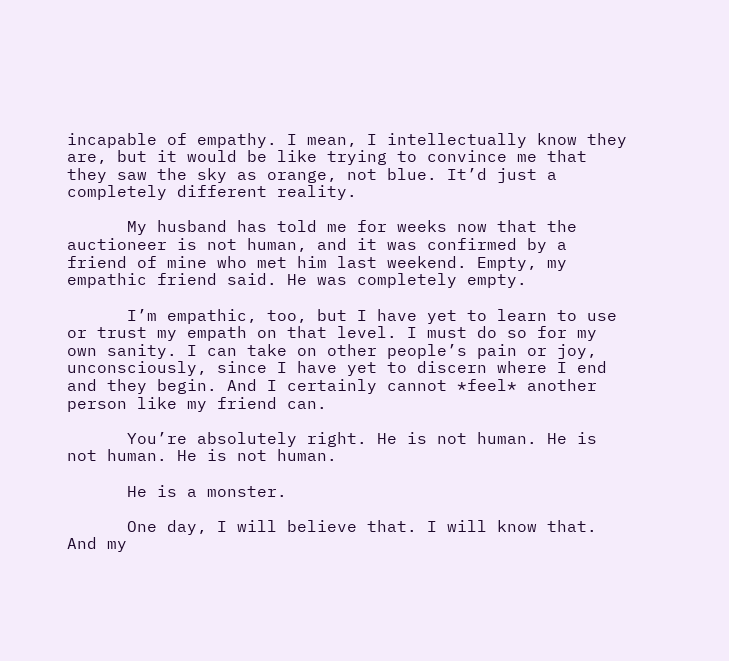incapable of empathy. I mean, I intellectually know they are, but it would be like trying to convince me that they saw the sky as orange, not blue. It’d just a completely different reality.

      My husband has told me for weeks now that the auctioneer is not human, and it was confirmed by a friend of mine who met him last weekend. Empty, my empathic friend said. He was completely empty.

      I’m empathic, too, but I have yet to learn to use or trust my empath on that level. I must do so for my own sanity. I can take on other people’s pain or joy, unconsciously, since I have yet to discern where I end and they begin. And I certainly cannot *feel* another person like my friend can.

      You’re absolutely right. He is not human. He is not human. He is not human.

      He is a monster.

      One day, I will believe that. I will know that. And my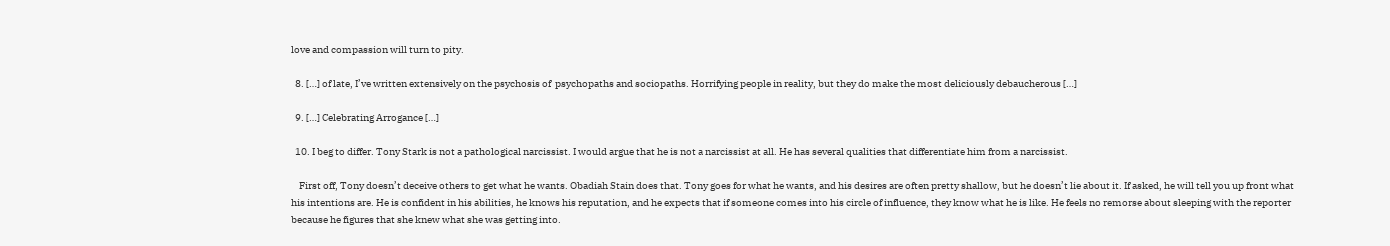love and compassion will turn to pity.

  8. […] of late, I’ve written extensively on the psychosis of  psychopaths and sociopaths. Horrifying people in reality, but they do make the most deliciously debaucherous […]

  9. […] Celebrating Arrogance […]

  10. I beg to differ. Tony Stark is not a pathological narcissist. I would argue that he is not a narcissist at all. He has several qualities that differentiate him from a narcissist.

    First off, Tony doesn’t deceive others to get what he wants. Obadiah Stain does that. Tony goes for what he wants, and his desires are often pretty shallow, but he doesn’t lie about it. If asked, he will tell you up front what his intentions are. He is confident in his abilities, he knows his reputation, and he expects that if someone comes into his circle of influence, they know what he is like. He feels no remorse about sleeping with the reporter because he figures that she knew what she was getting into.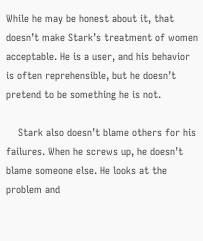While he may be honest about it, that doesn’t make Stark’s treatment of women acceptable. He is a user, and his behavior is often reprehensible, but he doesn’t pretend to be something he is not.

    Stark also doesn’t blame others for his failures. When he screws up, he doesn’t blame someone else. He looks at the problem and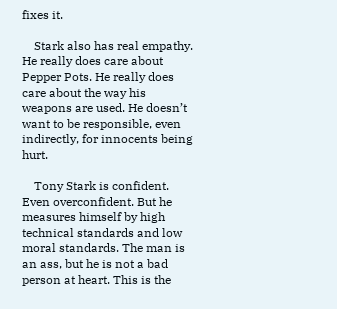fixes it.

    Stark also has real empathy. He really does care about Pepper Pots. He really does care about the way his weapons are used. He doesn’t want to be responsible, even indirectly, for innocents being hurt.

    Tony Stark is confident. Even overconfident. But he measures himself by high technical standards and low moral standards. The man is an ass, but he is not a bad person at heart. This is the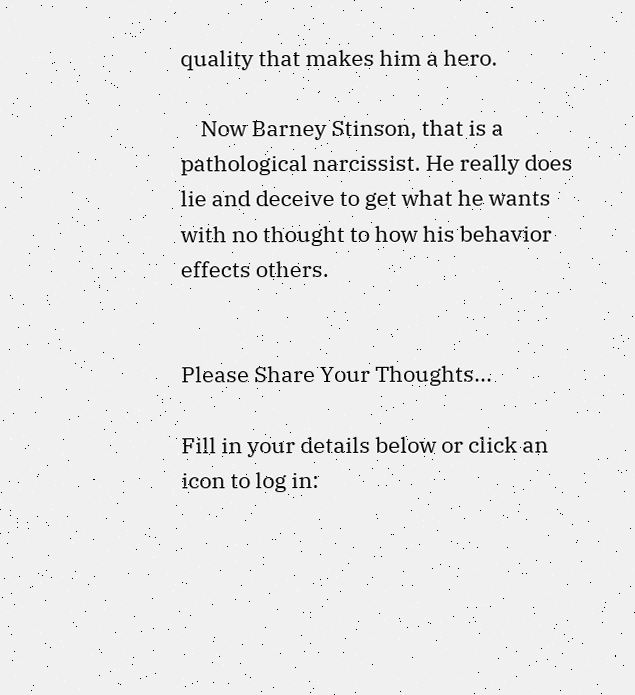quality that makes him a hero.

    Now Barney Stinson, that is a pathological narcissist. He really does lie and deceive to get what he wants with no thought to how his behavior effects others.


Please Share Your Thoughts...

Fill in your details below or click an icon to log in: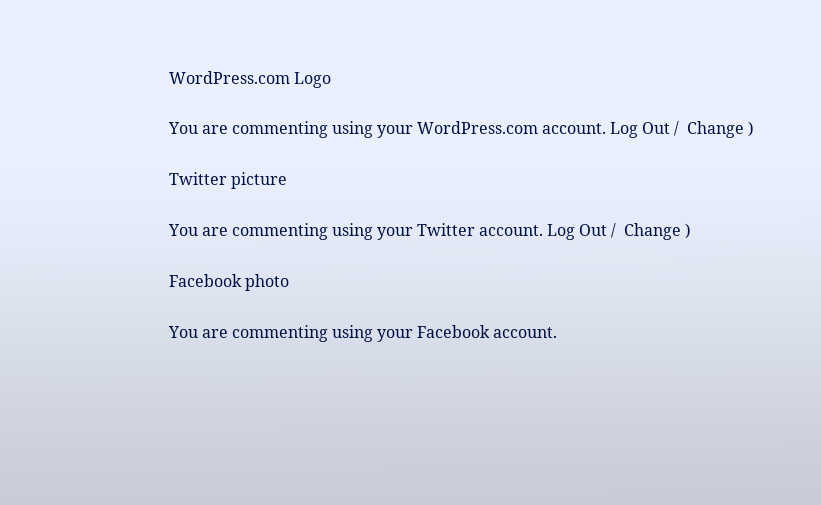WordPress.com Logo

You are commenting using your WordPress.com account. Log Out /  Change )

Twitter picture

You are commenting using your Twitter account. Log Out /  Change )

Facebook photo

You are commenting using your Facebook account.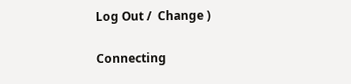Log Out /  Change )

Connecting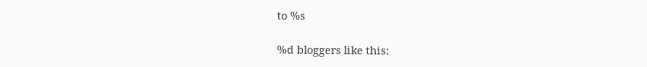to %s

%d bloggers like this: